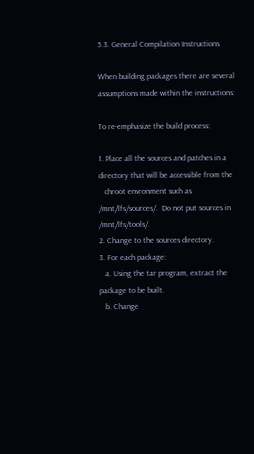5.3. General Compilation Instructions

When building packages there are several assumptions made within the instructions:

To re-emphasize the build process:

1. Place all the sources and patches in a directory that will be accessible from the
   chroot envronment such as /mnt/lfs/sources/.  Do not put sources in /mnt/lfs/tools/.
2. Change to the sources directory.
3. For each package:
   a. Using the tar program, extract the package to be built.
   b. Change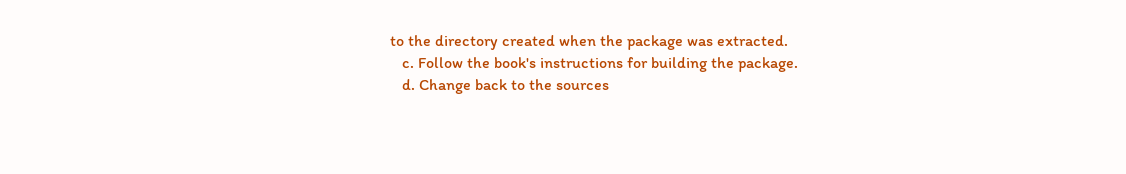to the directory created when the package was extracted.
   c. Follow the book's instructions for building the package.
   d. Change back to the sources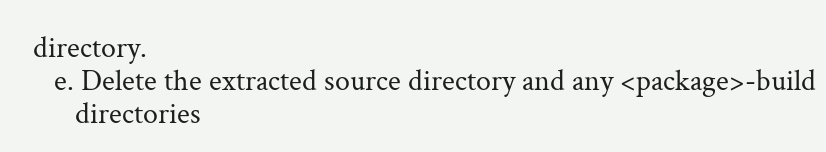directory.
   e. Delete the extracted source directory and any <package>-build
      directories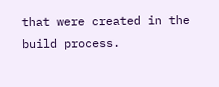that were created in the build process.